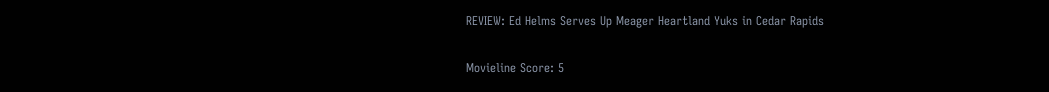REVIEW: Ed Helms Serves Up Meager Heartland Yuks in Cedar Rapids

Movieline Score: 5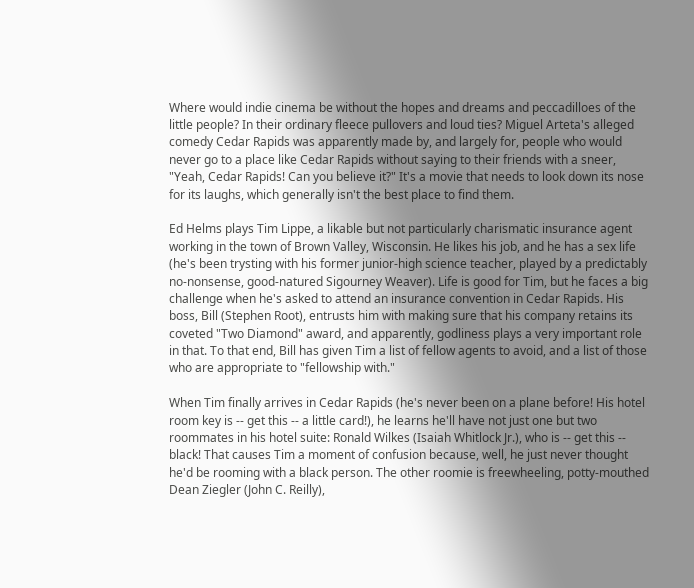Where would indie cinema be without the hopes and dreams and peccadilloes of the little people? In their ordinary fleece pullovers and loud ties? Miguel Arteta's alleged comedy Cedar Rapids was apparently made by, and largely for, people who would never go to a place like Cedar Rapids without saying to their friends with a sneer, "Yeah, Cedar Rapids! Can you believe it?" It's a movie that needs to look down its nose for its laughs, which generally isn't the best place to find them.

Ed Helms plays Tim Lippe, a likable but not particularly charismatic insurance agent working in the town of Brown Valley, Wisconsin. He likes his job, and he has a sex life (he's been trysting with his former junior-high science teacher, played by a predictably no-nonsense, good-natured Sigourney Weaver). Life is good for Tim, but he faces a big challenge when he's asked to attend an insurance convention in Cedar Rapids. His boss, Bill (Stephen Root), entrusts him with making sure that his company retains its coveted "Two Diamond" award, and apparently, godliness plays a very important role in that. To that end, Bill has given Tim a list of fellow agents to avoid, and a list of those who are appropriate to "fellowship with."

When Tim finally arrives in Cedar Rapids (he's never been on a plane before! His hotel room key is -- get this -- a little card!), he learns he'll have not just one but two roommates in his hotel suite: Ronald Wilkes (Isaiah Whitlock Jr.), who is -- get this -- black! That causes Tim a moment of confusion because, well, he just never thought he'd be rooming with a black person. The other roomie is freewheeling, potty-mouthed Dean Ziegler (John C. Reilly),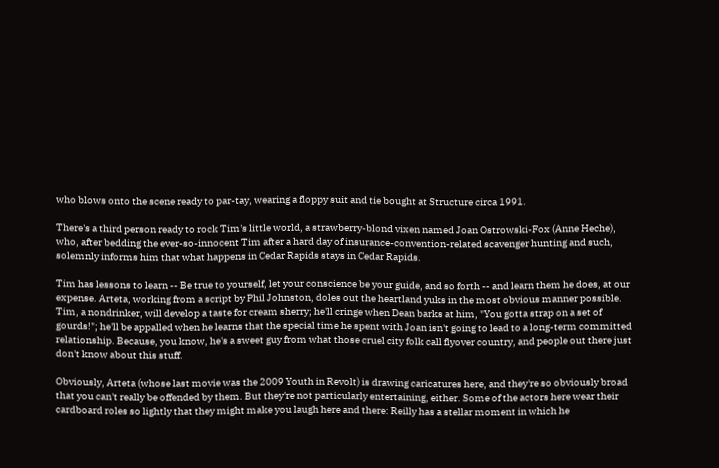who blows onto the scene ready to par-tay, wearing a floppy suit and tie bought at Structure circa 1991.

There's a third person ready to rock Tim's little world, a strawberry-blond vixen named Joan Ostrowski-Fox (Anne Heche), who, after bedding the ever-so-innocent Tim after a hard day of insurance-convention-related scavenger hunting and such, solemnly informs him that what happens in Cedar Rapids stays in Cedar Rapids.

Tim has lessons to learn -- Be true to yourself, let your conscience be your guide, and so forth -- and learn them he does, at our expense. Arteta, working from a script by Phil Johnston, doles out the heartland yuks in the most obvious manner possible. Tim, a nondrinker, will develop a taste for cream sherry; he'll cringe when Dean barks at him, "You gotta strap on a set of gourds!"; he'll be appalled when he learns that the special time he spent with Joan isn't going to lead to a long-term committed relationship. Because, you know, he's a sweet guy from what those cruel city folk call flyover country, and people out there just don't know about this stuff.

Obviously, Arteta (whose last movie was the 2009 Youth in Revolt) is drawing caricatures here, and they're so obviously broad that you can't really be offended by them. But they're not particularly entertaining, either. Some of the actors here wear their cardboard roles so lightly that they might make you laugh here and there: Reilly has a stellar moment in which he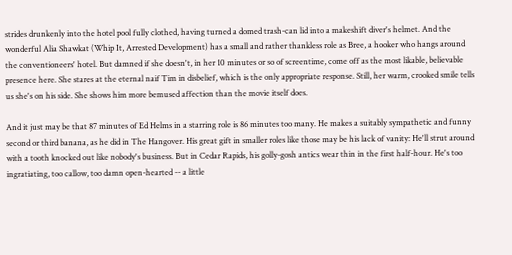strides drunkenly into the hotel pool fully clothed, having turned a domed trash-can lid into a makeshift diver's helmet. And the wonderful Alia Shawkat (Whip It, Arrested Development) has a small and rather thankless role as Bree, a hooker who hangs around the conventioneers' hotel. But damned if she doesn't, in her 10 minutes or so of screentime, come off as the most likable, believable presence here. She stares at the eternal naif Tim in disbelief, which is the only appropriate response. Still, her warm, crooked smile tells us she's on his side. She shows him more bemused affection than the movie itself does.

And it just may be that 87 minutes of Ed Helms in a starring role is 86 minutes too many. He makes a suitably sympathetic and funny second or third banana, as he did in The Hangover. His great gift in smaller roles like those may be his lack of vanity: He'll strut around with a tooth knocked out like nobody's business. But in Cedar Rapids, his golly-gosh antics wear thin in the first half-hour. He's too ingratiating, too callow, too damn open-hearted -- a little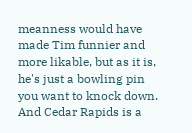meanness would have made Tim funnier and more likable, but as it is, he's just a bowling pin you want to knock down. And Cedar Rapids is a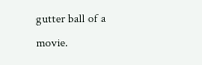gutter ball of a movie.